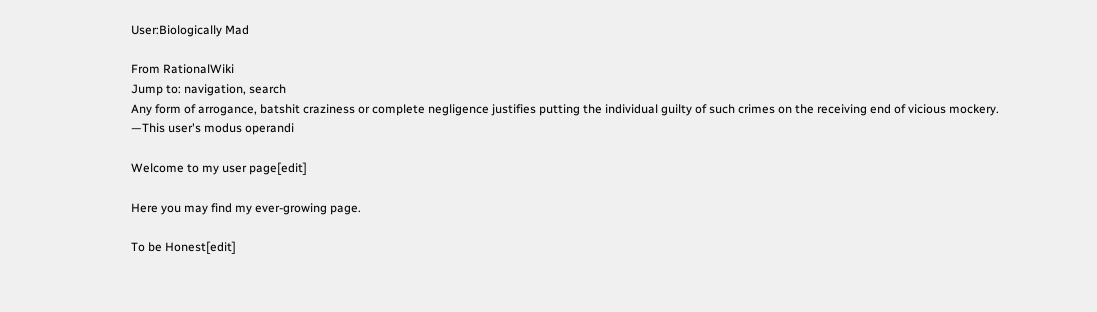User:Biologically Mad

From RationalWiki
Jump to: navigation, search
Any form of arrogance, batshit craziness or complete negligence justifies putting the individual guilty of such crimes on the receiving end of vicious mockery.
—This user's modus operandi

Welcome to my user page[edit]

Here you may find my ever-growing page.

To be Honest[edit]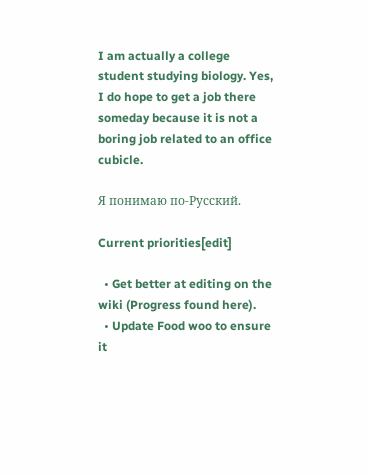I am actually a college student studying biology. Yes, I do hope to get a job there someday because it is not a boring job related to an office cubicle.

Я понимаю по-Русский.

Current priorities[edit]

  • Get better at editing on the wiki (Progress found here).
  • Update Food woo to ensure it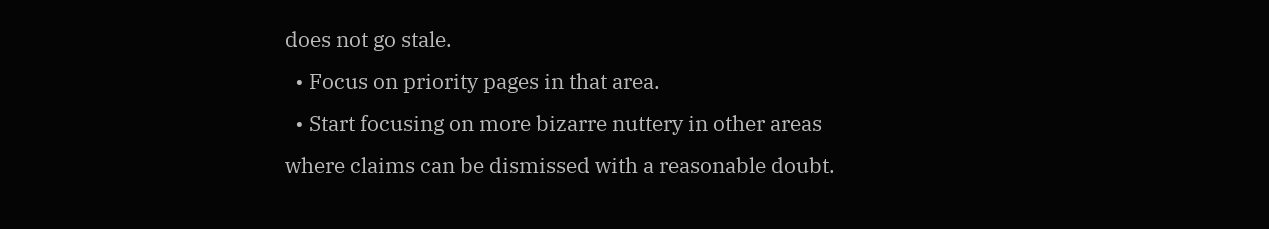does not go stale.
  • Focus on priority pages in that area.
  • Start focusing on more bizarre nuttery in other areas where claims can be dismissed with a reasonable doubt.